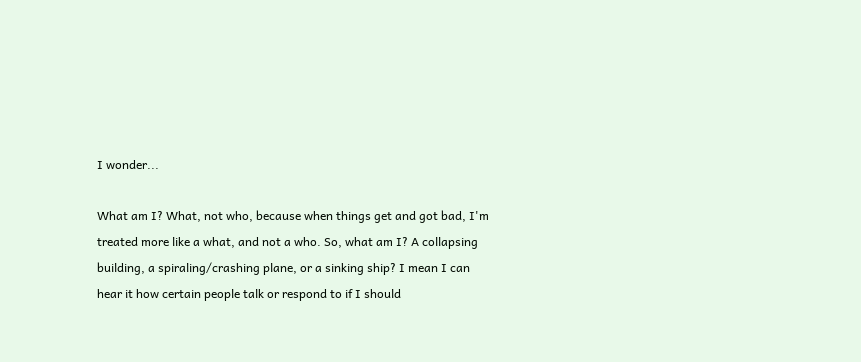I wonder...

What am I? What, not who, because when things get and got bad, I'm treated more like a what, and not a who. So, what am I? A collapsing building, a spiraling/crashing plane, or a sinking ship? I mean I can hear it how certain people talk or respond to if I should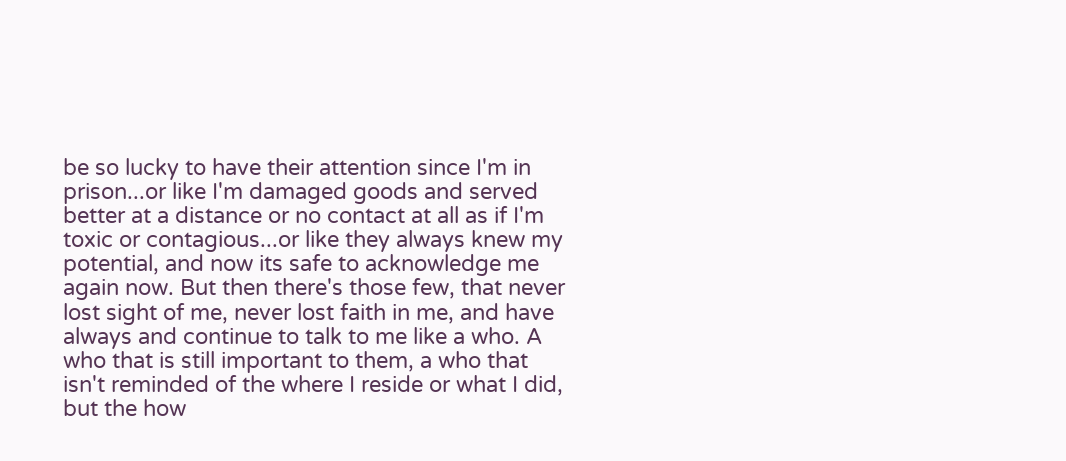be so lucky to have their attention since I'm in prison...or like I'm damaged goods and served better at a distance or no contact at all as if I'm toxic or contagious...or like they always knew my potential, and now its safe to acknowledge me again now. But then there's those few, that never lost sight of me, never lost faith in me, and have always and continue to talk to me like a who. A who that is still important to them, a who that isn't reminded of the where I reside or what I did, but the how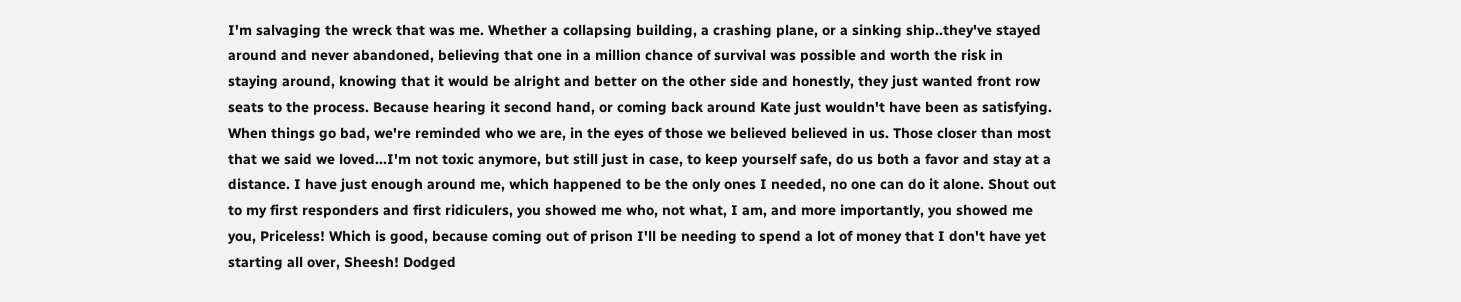I'm salvaging the wreck that was me. Whether a collapsing building, a crashing plane, or a sinking ship..they've stayed around and never abandoned, believing that one in a million chance of survival was possible and worth the risk in staying around, knowing that it would be alright and better on the other side and honestly, they just wanted front row seats to the process. Because hearing it second hand, or coming back around Kate just wouldn't have been as satisfying. When things go bad, we're reminded who we are, in the eyes of those we believed believed in us. Those closer than most that we said we loved...I'm not toxic anymore, but still just in case, to keep yourself safe, do us both a favor and stay at a distance. I have just enough around me, which happened to be the only ones I needed, no one can do it alone. Shout out to my first responders and first ridiculers, you showed me who, not what, I am, and more importantly, you showed me you, Priceless! Which is good, because coming out of prison I'll be needing to spend a lot of money that I don't have yet starting all over, Sheesh! Dodged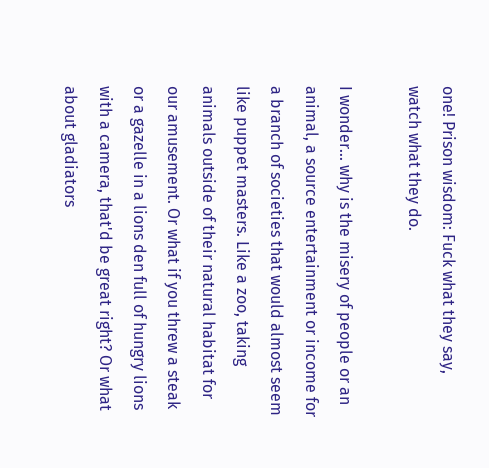one! Prison wisdom: Fuck what they say, watch what they do.

I wonder... why is the misery of people or an animal, a source entertainment or income for a branch of societies that would almost seem like puppet masters. Like a zoo, taking animals outside of their natural habitat for our amusement. Or what if you threw a steak or a gazelle in a lions den full of hungry lions with a camera, that'd be great right? Or what about gladiators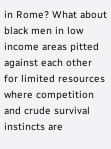in Rome? What about black men in low income areas pitted against each other for limited resources where competition and crude survival instincts are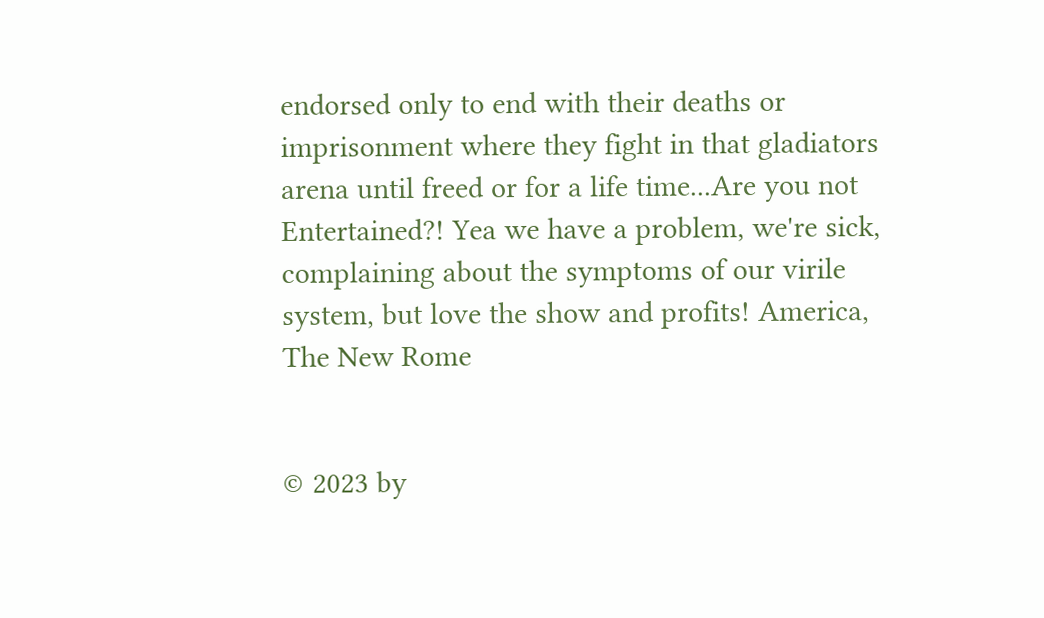endorsed only to end with their deaths or imprisonment where they fight in that gladiators arena until freed or for a life time...Are you not Entertained?! Yea we have a problem, we're sick, complaining about the symptoms of our virile system, but love the show and profits! America, The New Rome


© 2023 by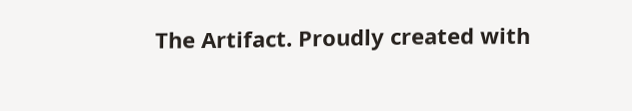The Artifact. Proudly created with